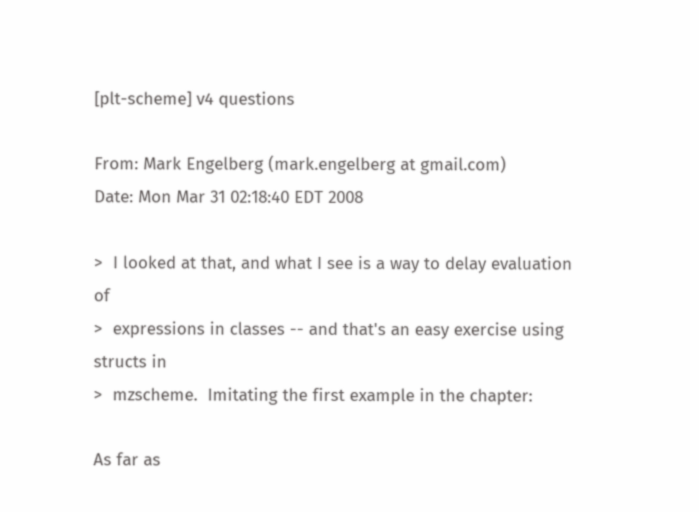[plt-scheme] v4 questions

From: Mark Engelberg (mark.engelberg at gmail.com)
Date: Mon Mar 31 02:18:40 EDT 2008

>  I looked at that, and what I see is a way to delay evaluation of
>  expressions in classes -- and that's an easy exercise using structs in
>  mzscheme.  Imitating the first example in the chapter:

As far as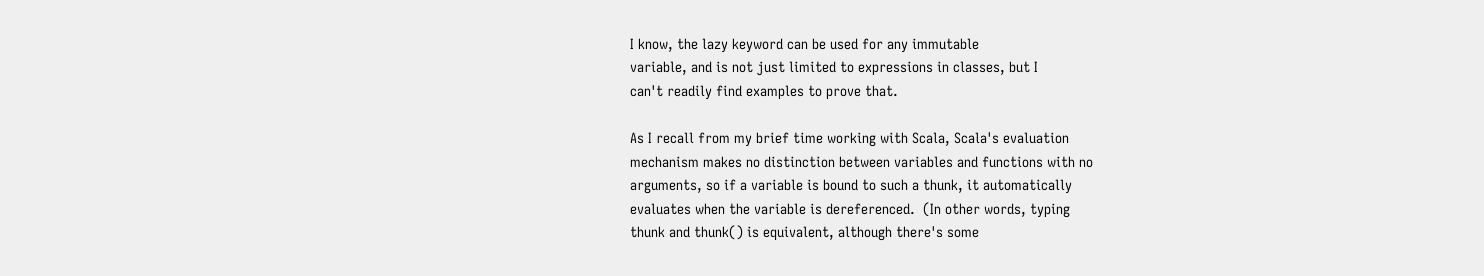I know, the lazy keyword can be used for any immutable
variable, and is not just limited to expressions in classes, but I
can't readily find examples to prove that.

As I recall from my brief time working with Scala, Scala's evaluation
mechanism makes no distinction between variables and functions with no
arguments, so if a variable is bound to such a thunk, it automatically
evaluates when the variable is dereferenced.  (In other words, typing
thunk and thunk() is equivalent, although there's some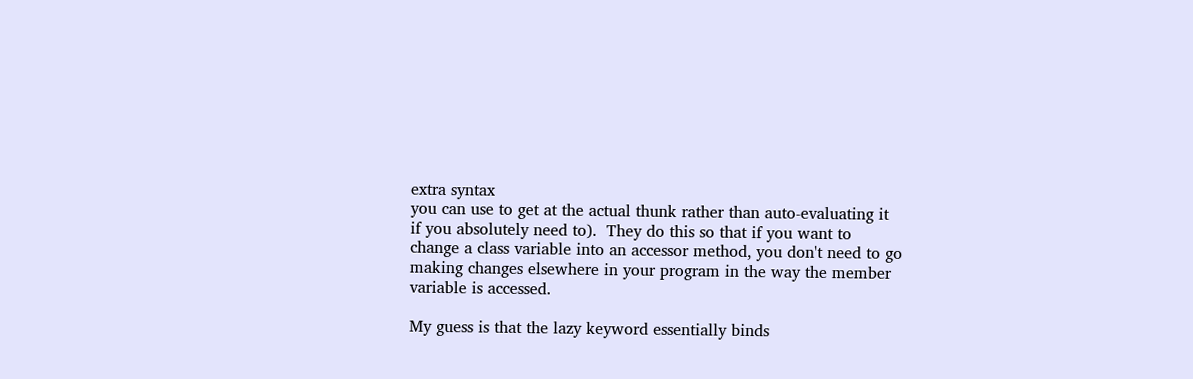extra syntax
you can use to get at the actual thunk rather than auto-evaluating it
if you absolutely need to).  They do this so that if you want to
change a class variable into an accessor method, you don't need to go
making changes elsewhere in your program in the way the member
variable is accessed.

My guess is that the lazy keyword essentially binds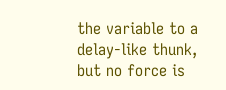the variable to a
delay-like thunk, but no force is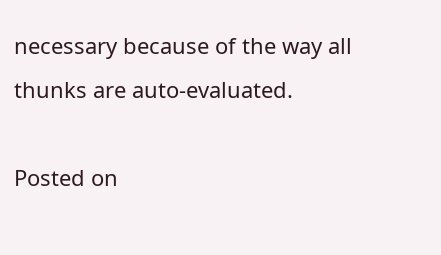necessary because of the way all
thunks are auto-evaluated.

Posted on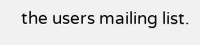the users mailing list.